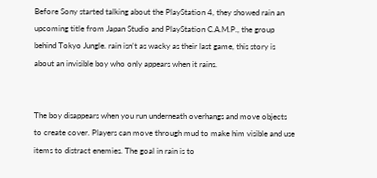Before Sony started talking about the PlayStation 4, they showed rain an upcoming title from Japan Studio and PlayStation C.A.M.P., the group behind Tokyo Jungle. rain isn’t as wacky as their last game, this story is about an invisible boy who only appears when it rains.


The boy disappears when you run underneath overhangs and move objects to create cover. Players can move through mud to make him visible and use items to distract enemies. The goal in rain is to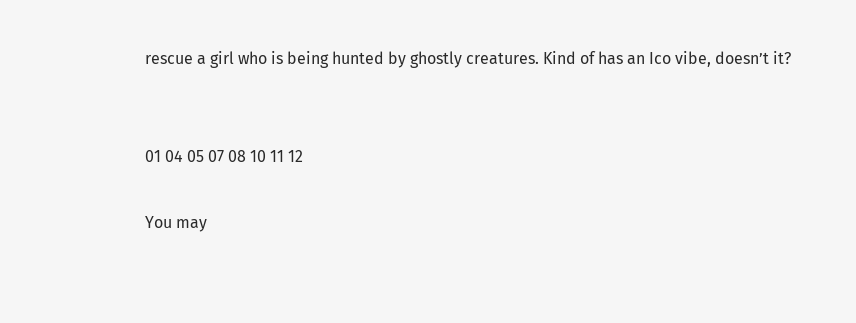rescue a girl who is being hunted by ghostly creatures. Kind of has an Ico vibe, doesn’t it?


01 04 05 07 08 10 11 12

You may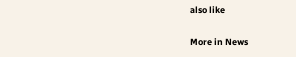also like

More in News